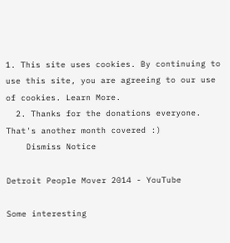1. This site uses cookies. By continuing to use this site, you are agreeing to our use of cookies. Learn More.
  2. Thanks for the donations everyone. That's another month covered :)
    Dismiss Notice

Detroit People Mover 2014 - YouTube

Some interesting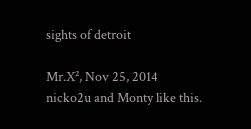sights of detroit

Mr.X², Nov 25, 2014
nicko2u and Monty like this.